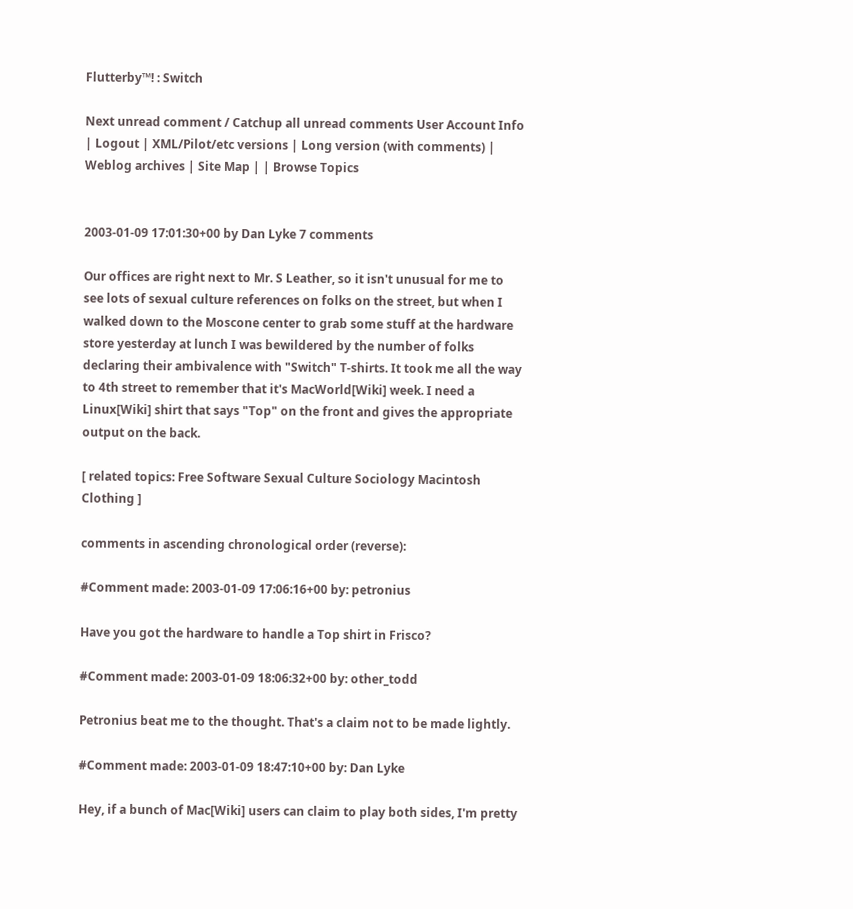Flutterby™! : Switch

Next unread comment / Catchup all unread comments User Account Info | Logout | XML/Pilot/etc versions | Long version (with comments) | Weblog archives | Site Map | | Browse Topics


2003-01-09 17:01:30+00 by Dan Lyke 7 comments

Our offices are right next to Mr. S Leather, so it isn't unusual for me to see lots of sexual culture references on folks on the street, but when I walked down to the Moscone center to grab some stuff at the hardware store yesterday at lunch I was bewildered by the number of folks declaring their ambivalence with "Switch" T-shirts. It took me all the way to 4th street to remember that it's MacWorld[Wiki] week. I need a Linux[Wiki] shirt that says "Top" on the front and gives the appropriate output on the back.

[ related topics: Free Software Sexual Culture Sociology Macintosh Clothing ]

comments in ascending chronological order (reverse):

#Comment made: 2003-01-09 17:06:16+00 by: petronius

Have you got the hardware to handle a Top shirt in Frisco?

#Comment made: 2003-01-09 18:06:32+00 by: other_todd

Petronius beat me to the thought. That's a claim not to be made lightly.

#Comment made: 2003-01-09 18:47:10+00 by: Dan Lyke

Hey, if a bunch of Mac[Wiki] users can claim to play both sides, I'm pretty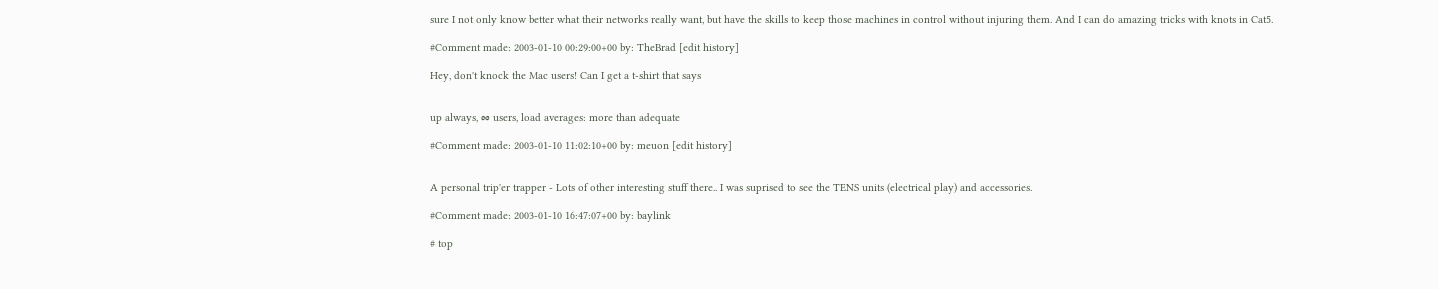sure I not only know better what their networks really want, but have the skills to keep those machines in control without injuring them. And I can do amazing tricks with knots in Cat5.

#Comment made: 2003-01-10 00:29:00+00 by: TheBrad [edit history]

Hey, don't knock the Mac users! Can I get a t-shirt that says


up always, ∞ users, load averages: more than adequate

#Comment made: 2003-01-10 11:02:10+00 by: meuon [edit history]


A personal trip'er trapper - Lots of other interesting stuff there.. I was suprised to see the TENS units (electrical play) and accessories.

#Comment made: 2003-01-10 16:47:07+00 by: baylink

# top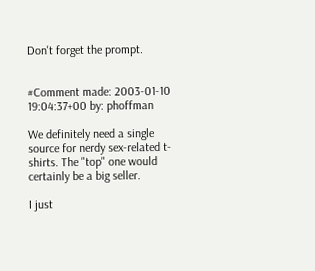Don't forget the prompt.


#Comment made: 2003-01-10 19:04:37+00 by: phoffman

We definitely need a single source for nerdy sex-related t-shirts. The "top" one would certainly be a big seller.

I just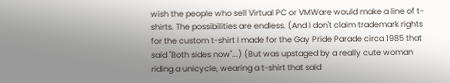wish the people who sell Virtual PC or VMWare would make a line of t-shirts. The possibilities are endless. (And I don't claim trademark rights for the custom t-shirt I made for the Gay Pride Parade circa 1985 that said "Both sides now"...) (But was upstaged by a really cute woman riding a unicycle, wearing a t-shirt that said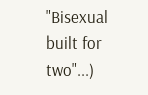"Bisexual built for two"...)